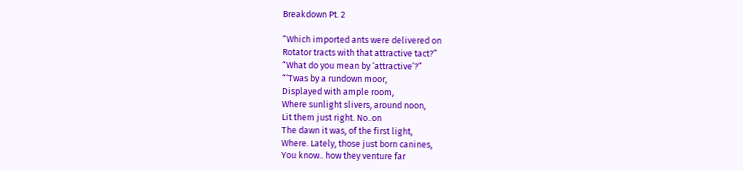Breakdown Pt. 2

“Which imported ants were delivered on
Rotator tracts with that attractive tact?”
“What do you mean by ‘attractive’?”
“‘Twas by a rundown moor,
Displayed with ample room,
Where sunlight slivers, around noon,
Lit them just right. No..on
The dawn it was, of the first light,
Where. Lately, those just born canines,
You know.. how they venture far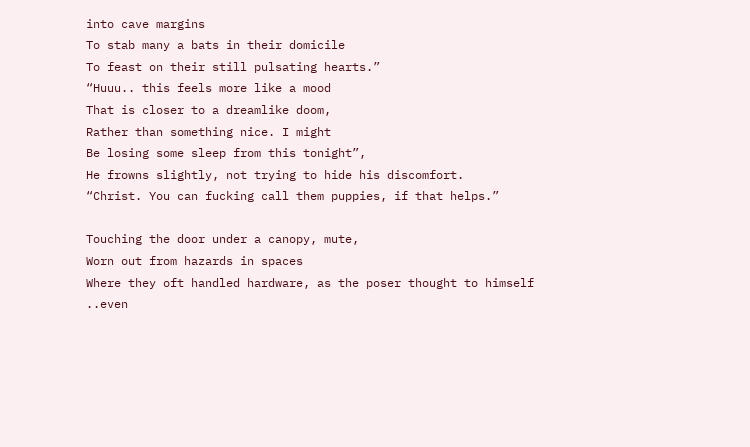into cave margins
To stab many a bats in their domicile
To feast on their still pulsating hearts.”
“Huuu.. this feels more like a mood
That is closer to a dreamlike doom,
Rather than something nice. I might
Be losing some sleep from this tonight”,
He frowns slightly, not trying to hide his discomfort.
“Christ. You can fucking call them puppies, if that helps.”

Touching the door under a canopy, mute,
Worn out from hazards in spaces
Where they oft handled hardware, as the poser thought to himself
..even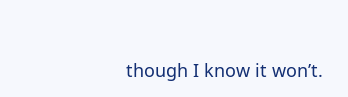though I know it won’t.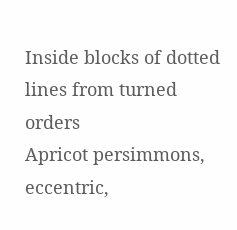Inside blocks of dotted lines from turned orders
Apricot persimmons, eccentric,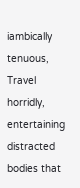iambically tenuous,
Travel horridly, entertaining distracted bodies that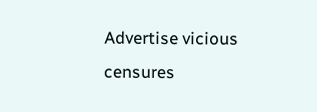Advertise vicious censures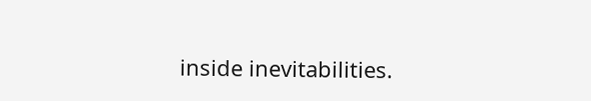inside inevitabilities.